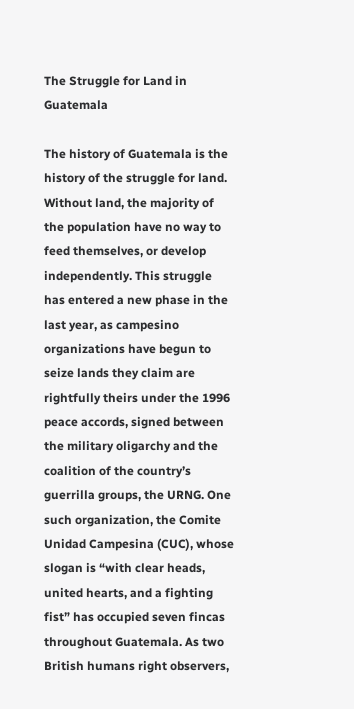The Struggle for Land in Guatemala

The history of Guatemala is the history of the struggle for land. Without land, the majority of the population have no way to feed themselves, or develop independently. This struggle has entered a new phase in the last year, as campesino organizations have begun to seize lands they claim are rightfully theirs under the 1996 peace accords, signed between the military oligarchy and the coalition of the country’s guerrilla groups, the URNG. One such organization, the Comite Unidad Campesina (CUC), whose slogan is “with clear heads, united hearts, and a fighting fist” has occupied seven fincas throughout Guatemala. As two British humans right observers,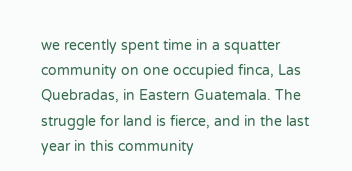we recently spent time in a squatter community on one occupied finca, Las Quebradas, in Eastern Guatemala. The struggle for land is fierce, and in the last year in this community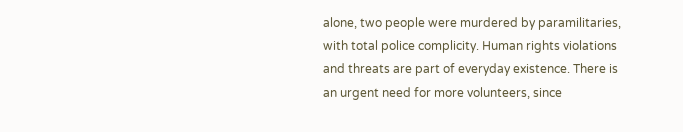alone, two people were murdered by paramilitaries, with total police complicity. Human rights violations and threats are part of everyday existence. There is an urgent need for more volunteers, since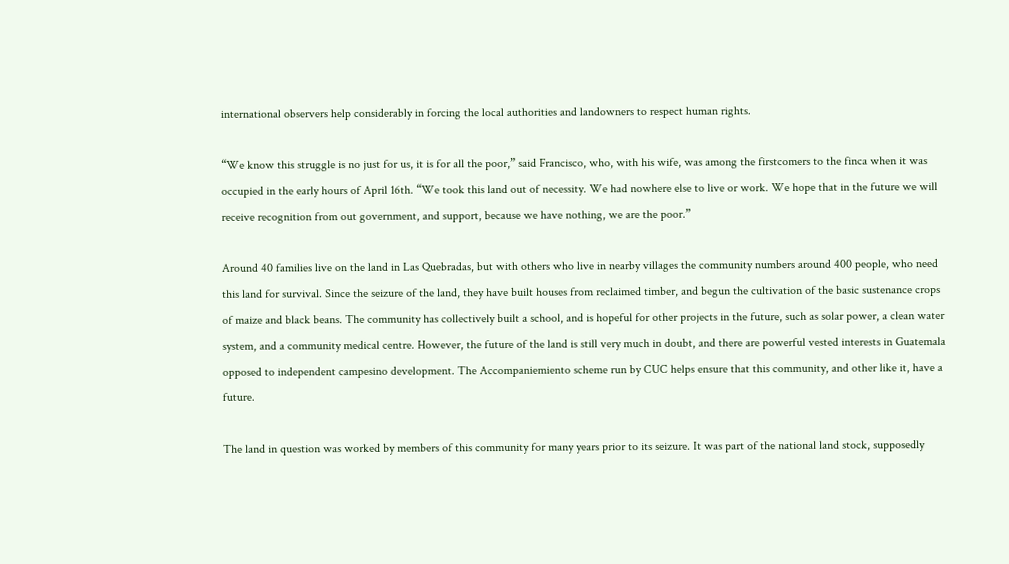international observers help considerably in forcing the local authorities and landowners to respect human rights.

“We know this struggle is no just for us, it is for all the poor,” said Francisco, who, with his wife, was among the firstcomers to the finca when it was occupied in the early hours of April 16th. “We took this land out of necessity. We had nowhere else to live or work. We hope that in the future we will receive recognition from out government, and support, because we have nothing, we are the poor.”

Around 40 families live on the land in Las Quebradas, but with others who live in nearby villages the community numbers around 400 people, who need this land for survival. Since the seizure of the land, they have built houses from reclaimed timber, and begun the cultivation of the basic sustenance crops of maize and black beans. The community has collectively built a school, and is hopeful for other projects in the future, such as solar power, a clean water system, and a community medical centre. However, the future of the land is still very much in doubt, and there are powerful vested interests in Guatemala opposed to independent campesino development. The Accompaniemiento scheme run by CUC helps ensure that this community, and other like it, have a future.

The land in question was worked by members of this community for many years prior to its seizure. It was part of the national land stock, supposedly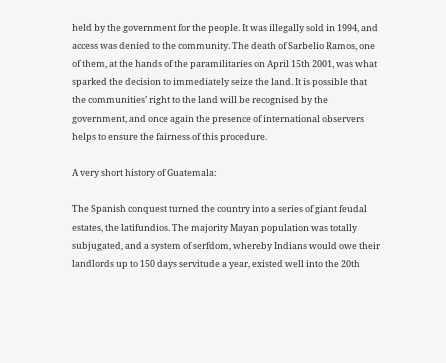held by the government for the people. It was illegally sold in 1994, and access was denied to the community. The death of Sarbelio Ramos, one of them, at the hands of the paramilitaries on April 15th 2001, was what sparked the decision to immediately seize the land. It is possible that the communities’ right to the land will be recognised by the government, and once again the presence of international observers helps to ensure the fairness of this procedure.

A very short history of Guatemala:

The Spanish conquest turned the country into a series of giant feudal estates, the latifundios. The majority Mayan population was totally subjugated, and a system of serfdom, whereby Indians would owe their landlords up to 150 days servitude a year, existed well into the 20th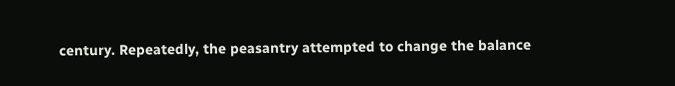century. Repeatedly, the peasantry attempted to change the balance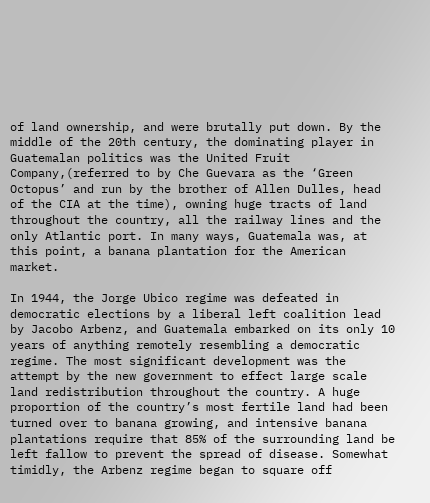of land ownership, and were brutally put down. By the middle of the 20th century, the dominating player in Guatemalan politics was the United Fruit Company,(referred to by Che Guevara as the ‘Green Octopus’ and run by the brother of Allen Dulles, head of the CIA at the time), owning huge tracts of land throughout the country, all the railway lines and the only Atlantic port. In many ways, Guatemala was, at this point, a banana plantation for the American market.

In 1944, the Jorge Ubico regime was defeated in democratic elections by a liberal left coalition lead by Jacobo Arbenz, and Guatemala embarked on its only 10 years of anything remotely resembling a democratic regime. The most significant development was the attempt by the new government to effect large scale land redistribution throughout the country. A huge proportion of the country’s most fertile land had been turned over to banana growing, and intensive banana plantations require that 85% of the surrounding land be left fallow to prevent the spread of disease. Somewhat timidly, the Arbenz regime began to square off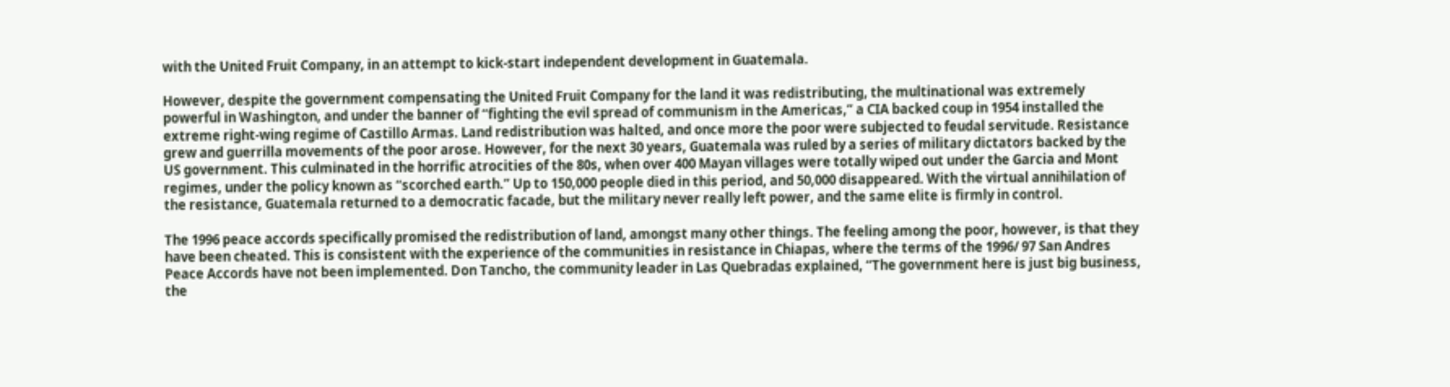with the United Fruit Company, in an attempt to kick-start independent development in Guatemala.

However, despite the government compensating the United Fruit Company for the land it was redistributing, the multinational was extremely powerful in Washington, and under the banner of “fighting the evil spread of communism in the Americas,” a CIA backed coup in 1954 installed the extreme right-wing regime of Castillo Armas. Land redistribution was halted, and once more the poor were subjected to feudal servitude. Resistance grew and guerrilla movements of the poor arose. However, for the next 30 years, Guatemala was ruled by a series of military dictators backed by the US government. This culminated in the horrific atrocities of the 80s, when over 400 Mayan villages were totally wiped out under the Garcia and Mont regimes, under the policy known as “scorched earth.” Up to 150,000 people died in this period, and 50,000 disappeared. With the virtual annihilation of the resistance, Guatemala returned to a democratic facade, but the military never really left power, and the same elite is firmly in control.

The 1996 peace accords specifically promised the redistribution of land, amongst many other things. The feeling among the poor, however, is that they have been cheated. This is consistent with the experience of the communities in resistance in Chiapas, where the terms of the 1996/ 97 San Andres Peace Accords have not been implemented. Don Tancho, the community leader in Las Quebradas explained, “The government here is just big business, the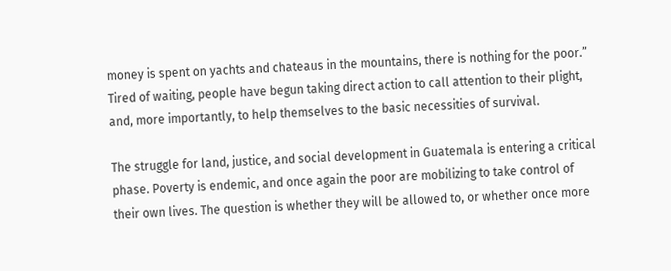money is spent on yachts and chateaus in the mountains, there is nothing for the poor.” Tired of waiting, people have begun taking direct action to call attention to their plight, and, more importantly, to help themselves to the basic necessities of survival.

The struggle for land, justice, and social development in Guatemala is entering a critical phase. Poverty is endemic, and once again the poor are mobilizing to take control of their own lives. The question is whether they will be allowed to, or whether once more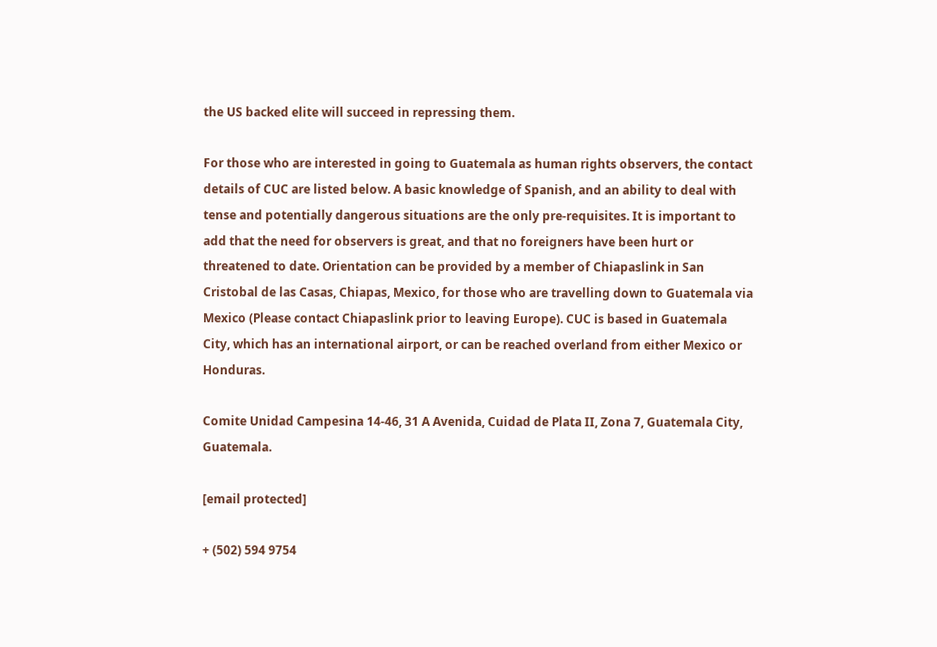the US backed elite will succeed in repressing them.

For those who are interested in going to Guatemala as human rights observers, the contact details of CUC are listed below. A basic knowledge of Spanish, and an ability to deal with tense and potentially dangerous situations are the only pre-requisites. It is important to add that the need for observers is great, and that no foreigners have been hurt or threatened to date. Orientation can be provided by a member of Chiapaslink in San Cristobal de las Casas, Chiapas, Mexico, for those who are travelling down to Guatemala via Mexico (Please contact Chiapaslink prior to leaving Europe). CUC is based in Guatemala City, which has an international airport, or can be reached overland from either Mexico or Honduras.

Comite Unidad Campesina 14-46, 31 A Avenida, Cuidad de Plata II, Zona 7, Guatemala City, Guatemala.

[email protected]

+ (502) 594 9754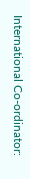International Co-ordinator: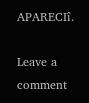APARECIî.

Leave a comment